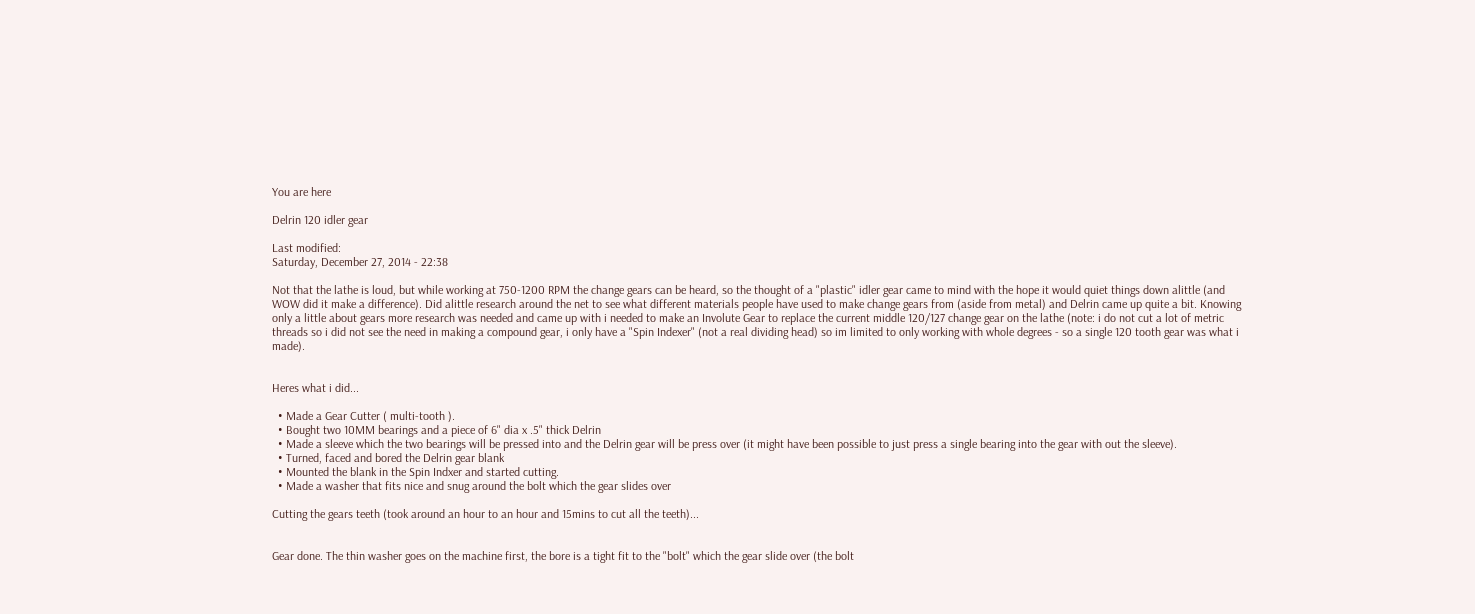You are here

Delrin 120 idler gear

Last modified:
Saturday, December 27, 2014 - 22:38

Not that the lathe is loud, but while working at 750-1200 RPM the change gears can be heard, so the thought of a "plastic" idler gear came to mind with the hope it would quiet things down alittle (and WOW did it make a difference). Did alittle research around the net to see what different materials people have used to make change gears from (aside from metal) and Delrin came up quite a bit. Knowing only a little about gears more research was needed and came up with i needed to make an Involute Gear to replace the current middle 120/127 change gear on the lathe (note: i do not cut a lot of metric threads so i did not see the need in making a compound gear, i only have a "Spin Indexer" (not a real dividing head) so im limited to only working with whole degrees - so a single 120 tooth gear was what i made).


Heres what i did...

  • Made a Gear Cutter ( multi-tooth ).
  • Bought two 10MM bearings and a piece of 6" dia x .5" thick Delrin
  • Made a sleeve which the two bearings will be pressed into and the Delrin gear will be press over (it might have been possible to just press a single bearing into the gear with out the sleeve).
  • Turned, faced and bored the Delrin gear blank
  • Mounted the blank in the Spin Indxer and started cutting.
  • Made a washer that fits nice and snug around the bolt which the gear slides over

Cutting the gears teeth (took around an hour to an hour and 15mins to cut all the teeth)...


Gear done. The thin washer goes on the machine first, the bore is a tight fit to the "bolt" which the gear slide over (the bolt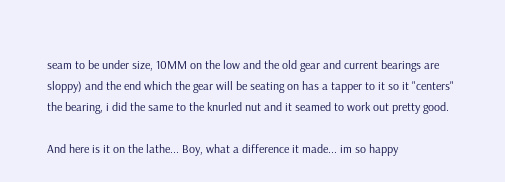seam to be under size, 10MM on the low and the old gear and current bearings are sloppy) and the end which the gear will be seating on has a tapper to it so it "centers" the bearing, i did the same to the knurled nut and it seamed to work out pretty good.

And here is it on the lathe... Boy, what a difference it made... im so happy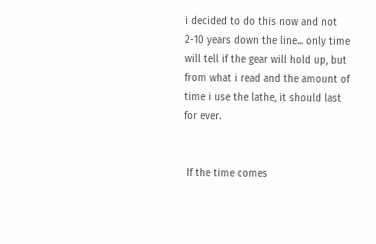i decided to do this now and not 2-10 years down the line... only time will tell if the gear will hold up, but from what i read and the amount of time i use the lathe, it should last for ever.


 If the time comes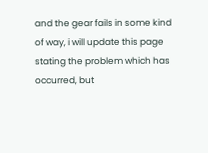and the gear fails in some kind of way, i will update this page stating the problem which has occurred, but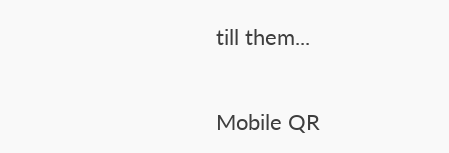till them...


Mobile QR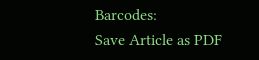Barcodes:
Save Article as PDF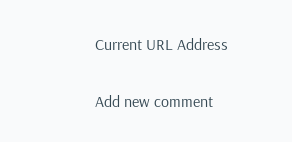Current URL Address

Add new comment